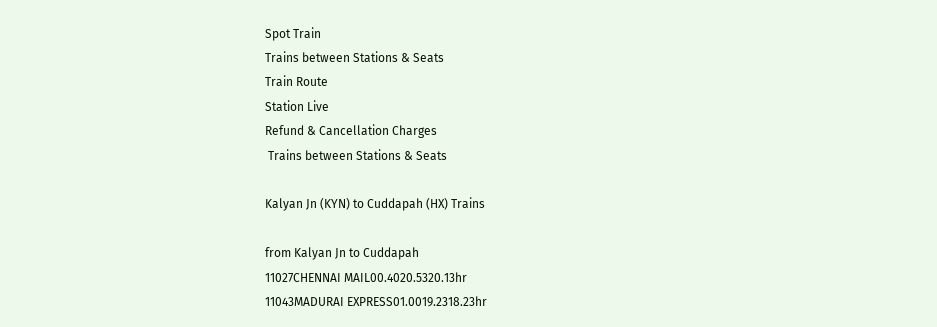Spot Train
Trains between Stations & Seats
Train Route
Station Live
Refund & Cancellation Charges
 Trains between Stations & Seats

Kalyan Jn (KYN) to Cuddapah (HX) Trains

from Kalyan Jn to Cuddapah
11027CHENNAI MAIL00.4020.5320.13hr
11043MADURAI EXPRESS01.0019.2318.23hr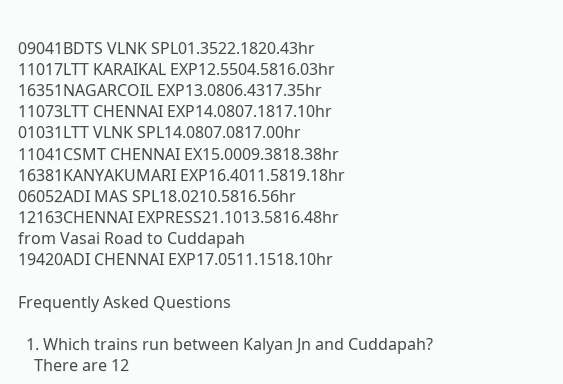09041BDTS VLNK SPL01.3522.1820.43hr
11017LTT KARAIKAL EXP12.5504.5816.03hr
16351NAGARCOIL EXP13.0806.4317.35hr
11073LTT CHENNAI EXP14.0807.1817.10hr
01031LTT VLNK SPL14.0807.0817.00hr
11041CSMT CHENNAI EX15.0009.3818.38hr
16381KANYAKUMARI EXP16.4011.5819.18hr
06052ADI MAS SPL18.0210.5816.56hr
12163CHENNAI EXPRESS21.1013.5816.48hr
from Vasai Road to Cuddapah
19420ADI CHENNAI EXP17.0511.1518.10hr

Frequently Asked Questions

  1. Which trains run between Kalyan Jn and Cuddapah?
    There are 12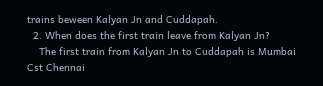trains beween Kalyan Jn and Cuddapah.
  2. When does the first train leave from Kalyan Jn?
    The first train from Kalyan Jn to Cuddapah is Mumbai Cst Chennai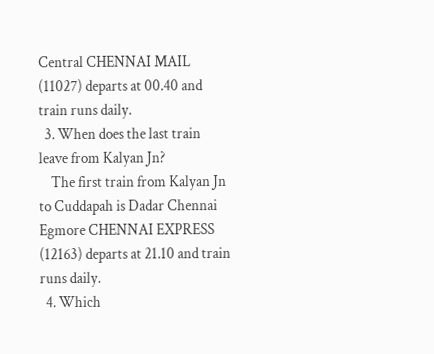Central CHENNAI MAIL (11027) departs at 00.40 and train runs daily.
  3. When does the last train leave from Kalyan Jn?
    The first train from Kalyan Jn to Cuddapah is Dadar Chennai Egmore CHENNAI EXPRESS (12163) departs at 21.10 and train runs daily.
  4. Which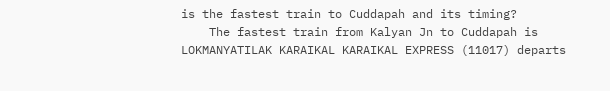is the fastest train to Cuddapah and its timing?
    The fastest train from Kalyan Jn to Cuddapah is LOKMANYATILAK KARAIKAL KARAIKAL EXPRESS (11017) departs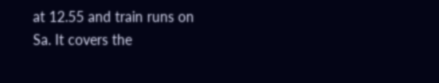at 12.55 and train runs on Sa. It covers the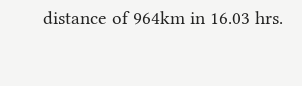distance of 964km in 16.03 hrs.